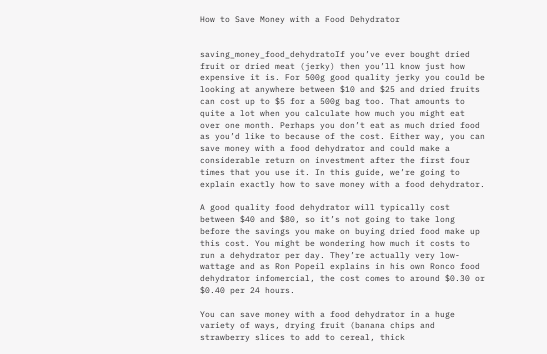How to Save Money with a Food Dehydrator


saving_money_food_dehydratoIf you’ve ever bought dried fruit or dried meat (jerky) then you’ll know just how expensive it is. For 500g good quality jerky you could be looking at anywhere between $10 and $25 and dried fruits can cost up to $5 for a 500g bag too. That amounts to quite a lot when you calculate how much you might eat over one month. Perhaps you don’t eat as much dried food as you’d like to because of the cost. Either way, you can save money with a food dehydrator and could make a considerable return on investment after the first four times that you use it. In this guide, we’re going to explain exactly how to save money with a food dehydrator.

A good quality food dehydrator will typically cost between $40 and $80, so it’s not going to take long before the savings you make on buying dried food make up this cost. You might be wondering how much it costs to run a dehydrator per day. They’re actually very low-wattage and as Ron Popeil explains in his own Ronco food dehydrator infomercial, the cost comes to around $0.30 or $0.40 per 24 hours.

You can save money with a food dehydrator in a huge variety of ways, drying fruit (banana chips and strawberry slices to add to cereal, thick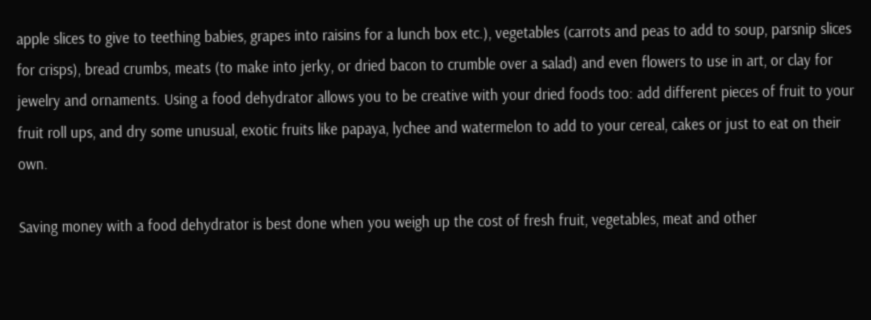apple slices to give to teething babies, grapes into raisins for a lunch box etc.), vegetables (carrots and peas to add to soup, parsnip slices for crisps), bread crumbs, meats (to make into jerky, or dried bacon to crumble over a salad) and even flowers to use in art, or clay for jewelry and ornaments. Using a food dehydrator allows you to be creative with your dried foods too: add different pieces of fruit to your fruit roll ups, and dry some unusual, exotic fruits like papaya, lychee and watermelon to add to your cereal, cakes or just to eat on their own.

Saving money with a food dehydrator is best done when you weigh up the cost of fresh fruit, vegetables, meat and other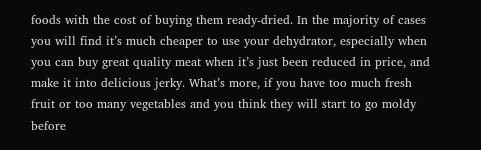foods with the cost of buying them ready-dried. In the majority of cases you will find it’s much cheaper to use your dehydrator, especially when you can buy great quality meat when it’s just been reduced in price, and make it into delicious jerky. What’s more, if you have too much fresh fruit or too many vegetables and you think they will start to go moldy before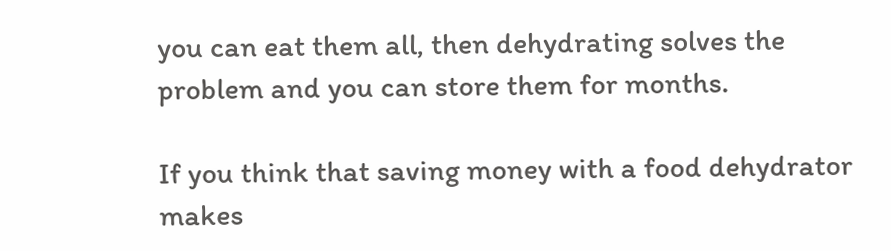you can eat them all, then dehydrating solves the problem and you can store them for months.

If you think that saving money with a food dehydrator makes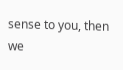sense to you, then we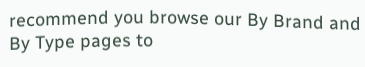recommend you browse our By Brand and By Type pages to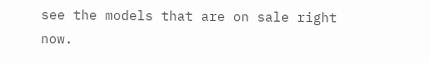see the models that are on sale right now.